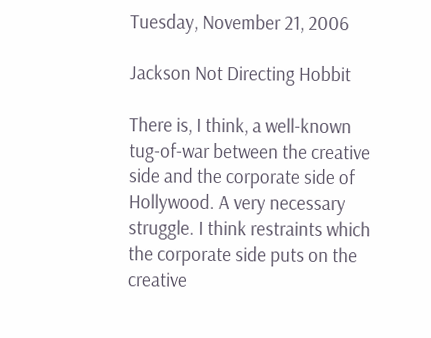Tuesday, November 21, 2006

Jackson Not Directing Hobbit

There is, I think, a well-known tug-of-war between the creative side and the corporate side of Hollywood. A very necessary struggle. I think restraints which the corporate side puts on the creative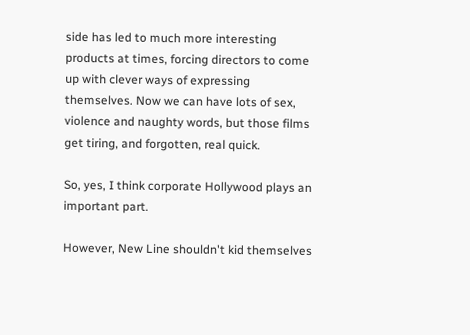side has led to much more interesting products at times, forcing directors to come up with clever ways of expressing themselves. Now we can have lots of sex, violence and naughty words, but those films get tiring, and forgotten, real quick.

So, yes, I think corporate Hollywood plays an important part.

However, New Line shouldn't kid themselves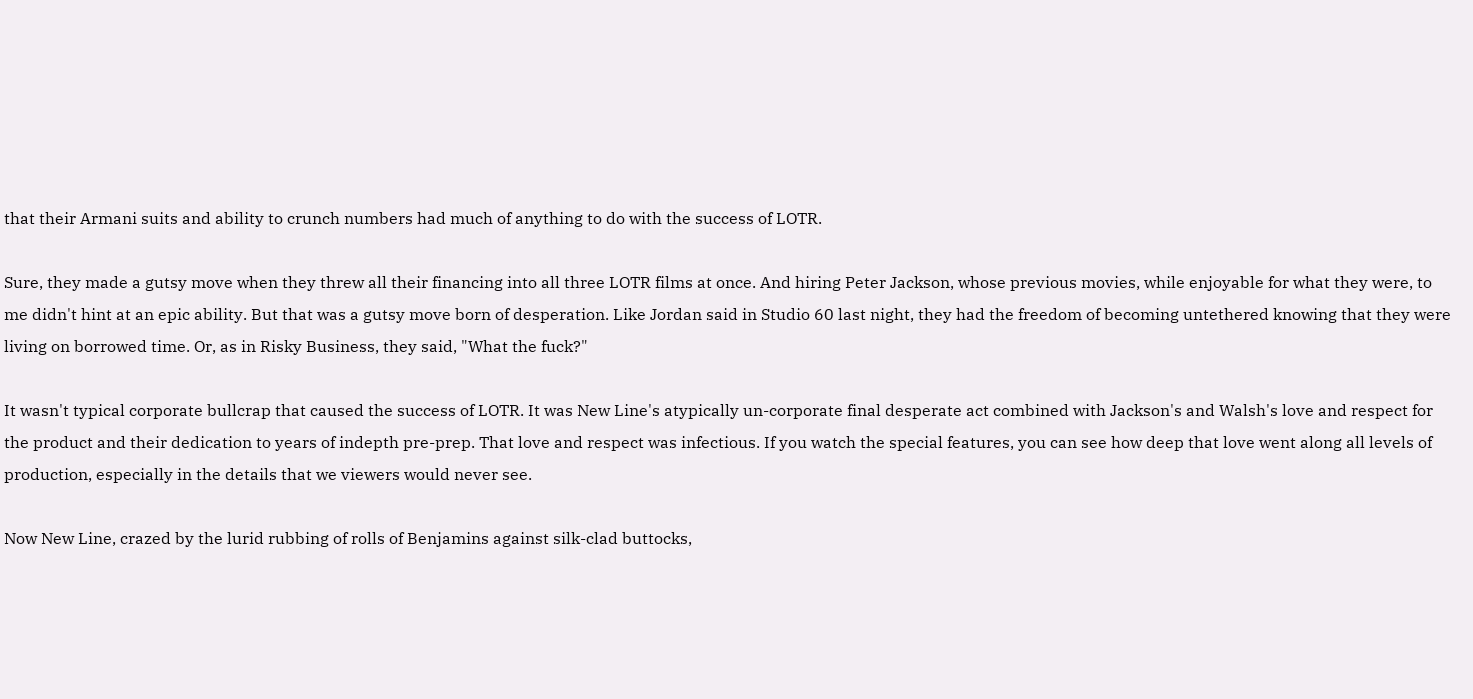that their Armani suits and ability to crunch numbers had much of anything to do with the success of LOTR.

Sure, they made a gutsy move when they threw all their financing into all three LOTR films at once. And hiring Peter Jackson, whose previous movies, while enjoyable for what they were, to me didn't hint at an epic ability. But that was a gutsy move born of desperation. Like Jordan said in Studio 60 last night, they had the freedom of becoming untethered knowing that they were living on borrowed time. Or, as in Risky Business, they said, "What the fuck?"

It wasn't typical corporate bullcrap that caused the success of LOTR. It was New Line's atypically un-corporate final desperate act combined with Jackson's and Walsh's love and respect for the product and their dedication to years of indepth pre-prep. That love and respect was infectious. If you watch the special features, you can see how deep that love went along all levels of production, especially in the details that we viewers would never see.

Now New Line, crazed by the lurid rubbing of rolls of Benjamins against silk-clad buttocks,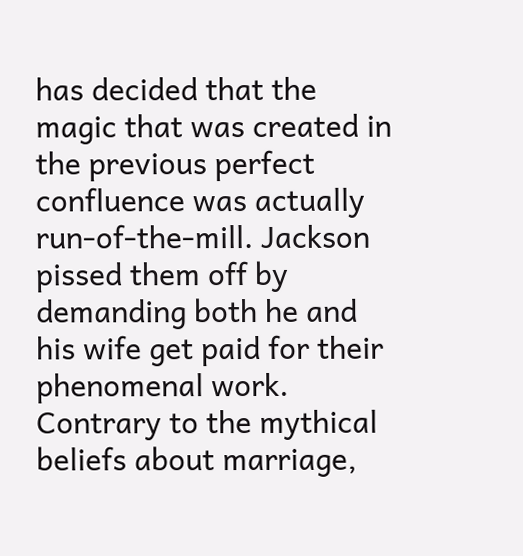has decided that the magic that was created in the previous perfect confluence was actually run-of-the-mill. Jackson pissed them off by demanding both he and his wife get paid for their phenomenal work. Contrary to the mythical beliefs about marriage,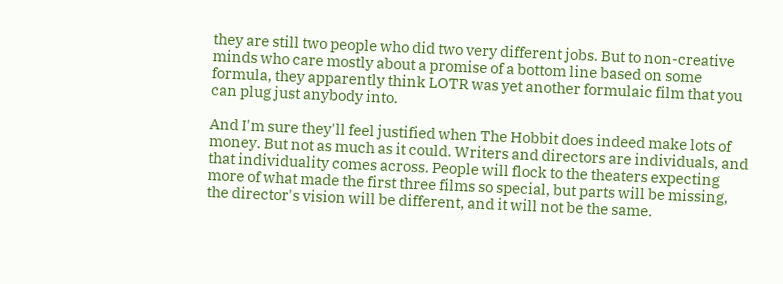they are still two people who did two very different jobs. But to non-creative minds who care mostly about a promise of a bottom line based on some formula, they apparently think LOTR was yet another formulaic film that you can plug just anybody into.

And I'm sure they'll feel justified when The Hobbit does indeed make lots of money. But not as much as it could. Writers and directors are individuals, and that individuality comes across. People will flock to the theaters expecting more of what made the first three films so special, but parts will be missing, the director's vision will be different, and it will not be the same.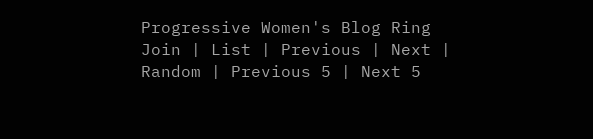Progressive Women's Blog Ring
Join | List | Previous | Next | Random | Previous 5 | Next 5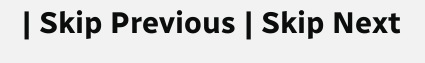| Skip Previous | Skip Next